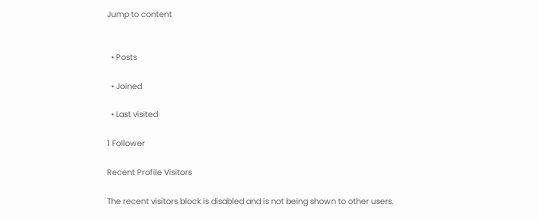Jump to content


  • Posts

  • Joined

  • Last visited

1 Follower

Recent Profile Visitors

The recent visitors block is disabled and is not being shown to other users.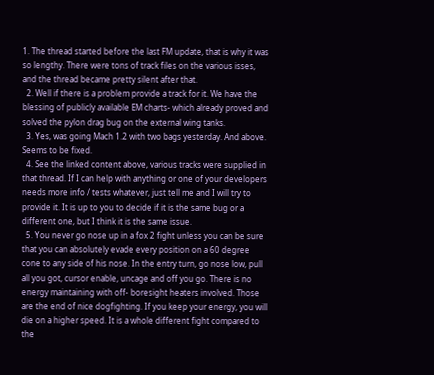1. The thread started before the last FM update, that is why it was so lengthy. There were tons of track files on the various isses, and the thread became pretty silent after that.
  2. Well if there is a problem provide a track for it. We have the blessing of publicly available EM charts- which already proved and solved the pylon drag bug on the external wing tanks.
  3. Yes, was going Mach 1.2 with two bags yesterday. And above. Seems to be fixed.
  4. See the linked content above, various tracks were supplied in that thread. If I can help with anything or one of your developers needs more info / tests whatever, just tell me and I will try to provide it. It is up to you to decide if it is the same bug or a different one, but I think it is the same issue.
  5. You never go nose up in a fox 2 fight unless you can be sure that you can absolutely evade every position on a 60 degree cone to any side of his nose. In the entry turn, go nose low, pull all you got, cursor enable, uncage and off you go. There is no energy maintaining with off- boresight heaters involved. Those are the end of nice dogfighting. If you keep your energy, you will die on a higher speed. It is a whole different fight compared to the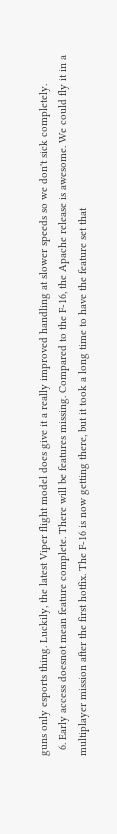guns only esports thing. Luckily, the latest Viper flight model does give it a really improved handling at slower speeds so we don't sick completely.
  6. Early access doesnot mean feature complete. There will be features missing. Compared to the F-16, the Apache release is awesome. We could fly it in a multiplayer mission after the first hotfix. The F-16 is now getting there, but it took a long time to have the feature set that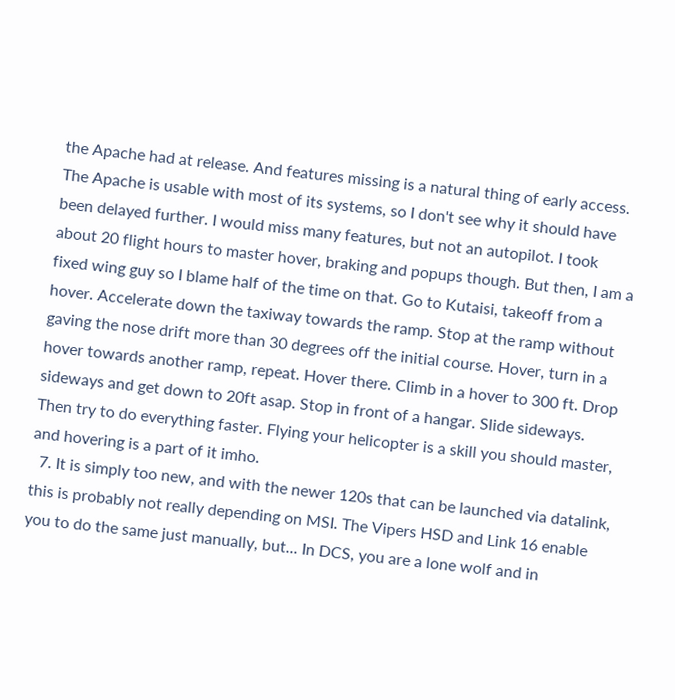the Apache had at release. And features missing is a natural thing of early access. The Apache is usable with most of its systems, so I don't see why it should have been delayed further. I would miss many features, but not an autopilot. I took about 20 flight hours to master hover, braking and popups though. But then, I am a fixed wing guy so I blame half of the time on that. Go to Kutaisi, takeoff from a hover. Accelerate down the taxiway towards the ramp. Stop at the ramp without gaving the nose drift more than 30 degrees off the initial course. Hover, turn in a hover towards another ramp, repeat. Hover there. Climb in a hover to 300 ft. Drop sideways and get down to 20ft asap. Stop in front of a hangar. Slide sideways. Then try to do everything faster. Flying your helicopter is a skill you should master, and hovering is a part of it imho.
  7. It is simply too new, and with the newer 120s that can be launched via datalink, this is probably not really depending on MSI. The Vipers HSD and Link 16 enable you to do the same just manually, but... In DCS, you are a lone wolf and in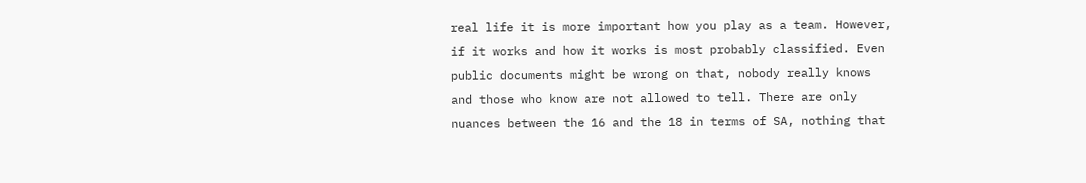real life it is more important how you play as a team. However, if it works and how it works is most probably classified. Even public documents might be wrong on that, nobody really knows and those who know are not allowed to tell. There are only nuances between the 16 and the 18 in terms of SA, nothing that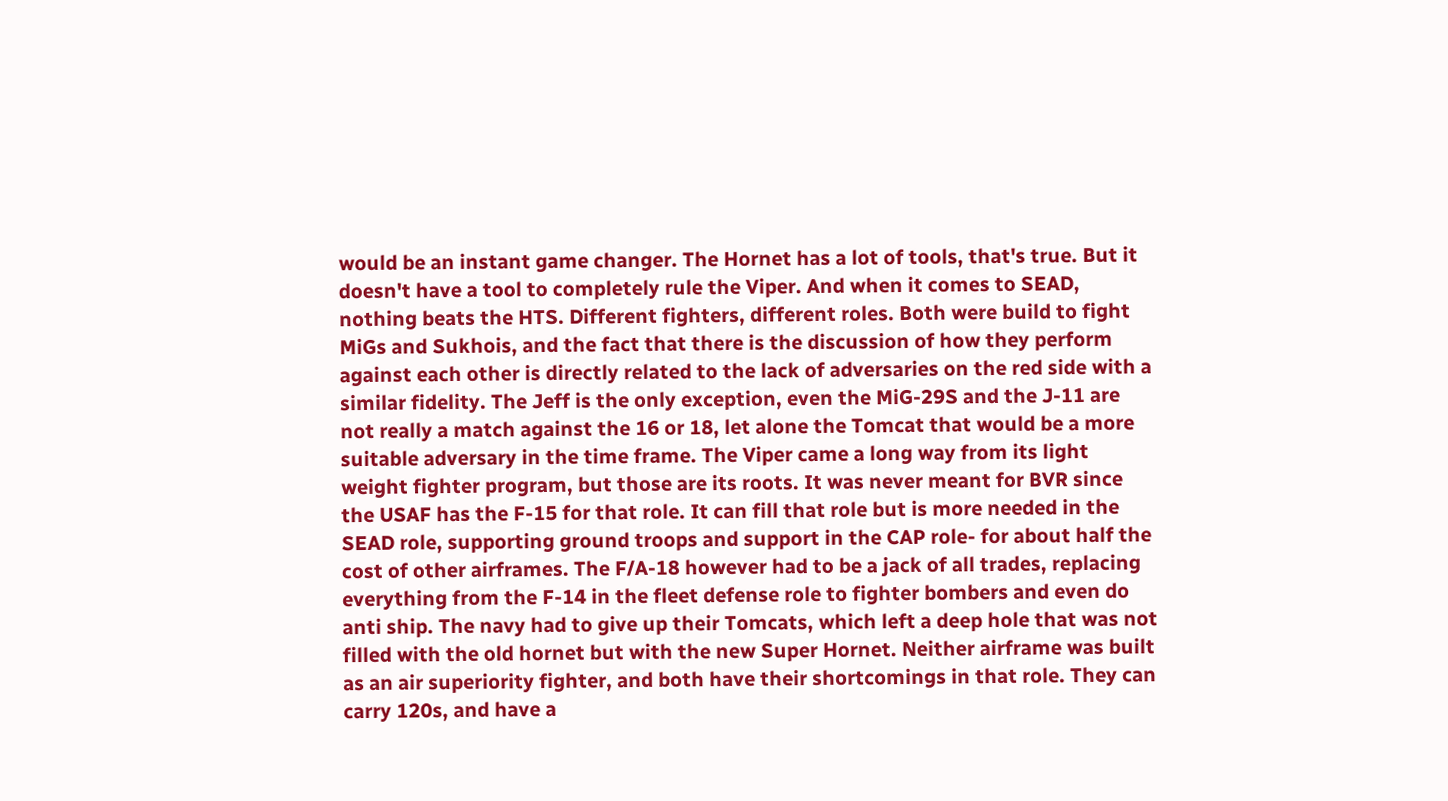would be an instant game changer. The Hornet has a lot of tools, that's true. But it doesn't have a tool to completely rule the Viper. And when it comes to SEAD, nothing beats the HTS. Different fighters, different roles. Both were build to fight MiGs and Sukhois, and the fact that there is the discussion of how they perform against each other is directly related to the lack of adversaries on the red side with a similar fidelity. The Jeff is the only exception, even the MiG-29S and the J-11 are not really a match against the 16 or 18, let alone the Tomcat that would be a more suitable adversary in the time frame. The Viper came a long way from its light weight fighter program, but those are its roots. It was never meant for BVR since the USAF has the F-15 for that role. It can fill that role but is more needed in the SEAD role, supporting ground troops and support in the CAP role- for about half the cost of other airframes. The F/A-18 however had to be a jack of all trades, replacing everything from the F-14 in the fleet defense role to fighter bombers and even do anti ship. The navy had to give up their Tomcats, which left a deep hole that was not filled with the old hornet but with the new Super Hornet. Neither airframe was built as an air superiority fighter, and both have their shortcomings in that role. They can carry 120s, and have a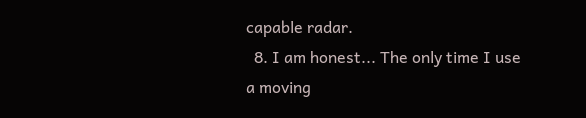capable radar.
  8. I am honest... The only time I use a moving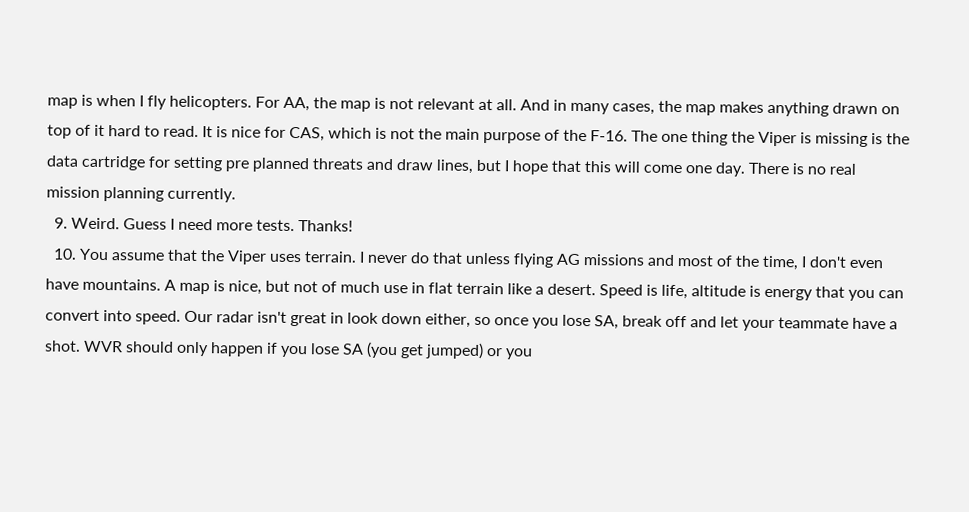map is when I fly helicopters. For AA, the map is not relevant at all. And in many cases, the map makes anything drawn on top of it hard to read. It is nice for CAS, which is not the main purpose of the F-16. The one thing the Viper is missing is the data cartridge for setting pre planned threats and draw lines, but I hope that this will come one day. There is no real mission planning currently.
  9. Weird. Guess I need more tests. Thanks!
  10. You assume that the Viper uses terrain. I never do that unless flying AG missions and most of the time, I don't even have mountains. A map is nice, but not of much use in flat terrain like a desert. Speed is life, altitude is energy that you can convert into speed. Our radar isn't great in look down either, so once you lose SA, break off and let your teammate have a shot. WVR should only happen if you lose SA (you get jumped) or you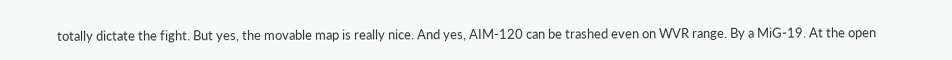totally dictate the fight. But yes, the movable map is really nice. And yes, AIM-120 can be trashed even on WVR range. By a MiG-19. At the open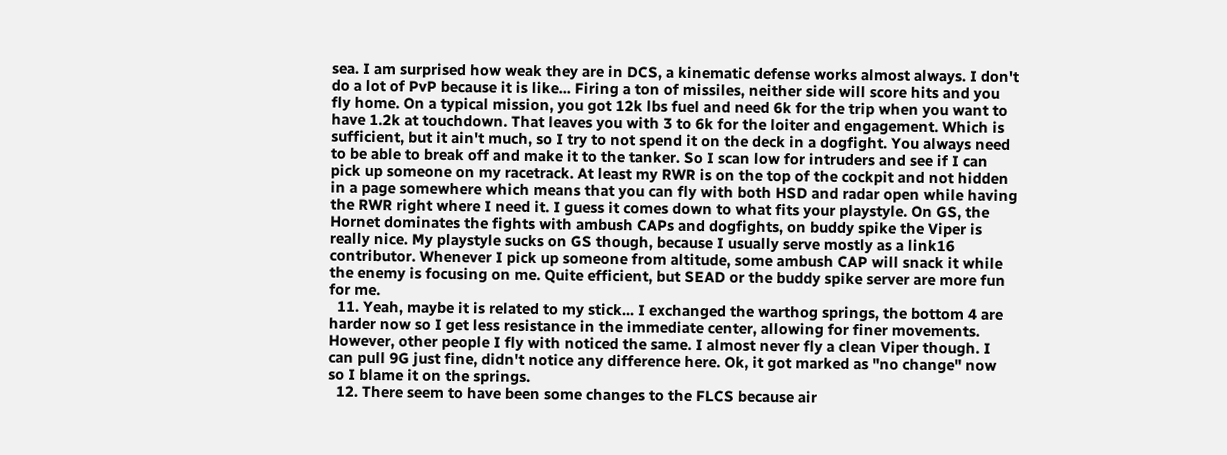sea. I am surprised how weak they are in DCS, a kinematic defense works almost always. I don't do a lot of PvP because it is like... Firing a ton of missiles, neither side will score hits and you fly home. On a typical mission, you got 12k lbs fuel and need 6k for the trip when you want to have 1.2k at touchdown. That leaves you with 3 to 6k for the loiter and engagement. Which is sufficient, but it ain't much, so I try to not spend it on the deck in a dogfight. You always need to be able to break off and make it to the tanker. So I scan low for intruders and see if I can pick up someone on my racetrack. At least my RWR is on the top of the cockpit and not hidden in a page somewhere which means that you can fly with both HSD and radar open while having the RWR right where I need it. I guess it comes down to what fits your playstyle. On GS, the Hornet dominates the fights with ambush CAPs and dogfights, on buddy spike the Viper is really nice. My playstyle sucks on GS though, because I usually serve mostly as a link16 contributor. Whenever I pick up someone from altitude, some ambush CAP will snack it while the enemy is focusing on me. Quite efficient, but SEAD or the buddy spike server are more fun for me.
  11. Yeah, maybe it is related to my stick... I exchanged the warthog springs, the bottom 4 are harder now so I get less resistance in the immediate center, allowing for finer movements. However, other people I fly with noticed the same. I almost never fly a clean Viper though. I can pull 9G just fine, didn't notice any difference here. Ok, it got marked as "no change" now so I blame it on the springs.
  12. There seem to have been some changes to the FLCS because air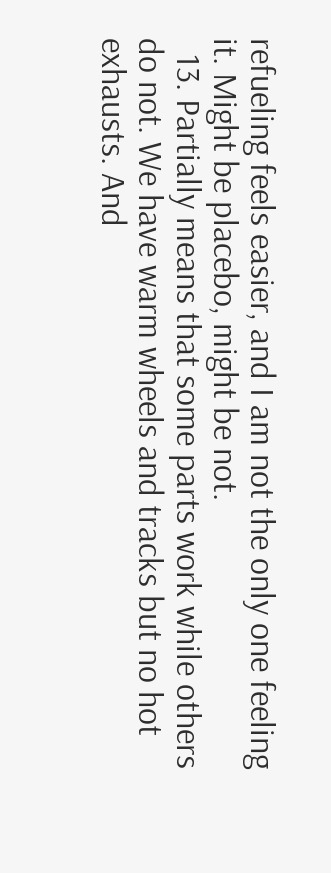refueling feels easier, and I am not the only one feeling it. Might be placebo, might be not.
  13. Partially means that some parts work while others do not. We have warm wheels and tracks but no hot exhausts. And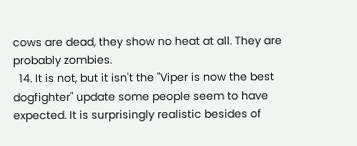cows are dead, they show no heat at all. They are probably zombies.
  14. It is not, but it isn't the "Viper is now the best dogfighter" update some people seem to have expected. It is surprisingly realistic besides of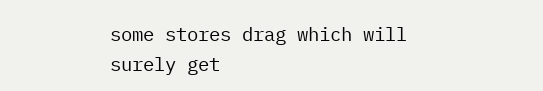some stores drag which will surely get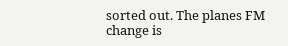sorted out. The planes FM change is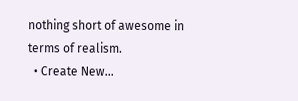nothing short of awesome in terms of realism.
  • Create New...